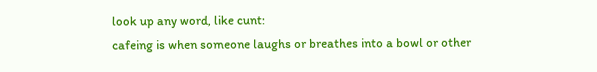look up any word, like cunt:
cafeing is when someone laughs or breathes into a bowl or other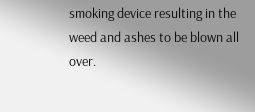smoking device resulting in the weed and ashes to be blown all over.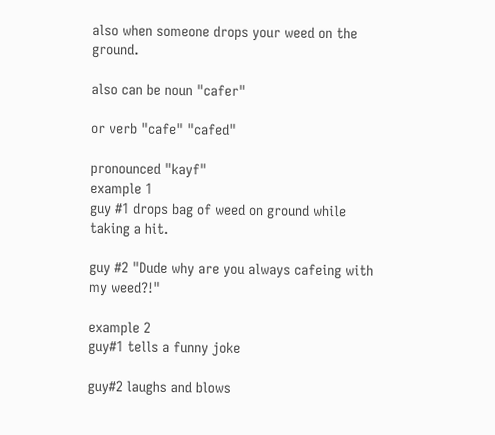also when someone drops your weed on the ground.

also can be noun "cafer"

or verb "cafe" "cafed"

pronounced "kayf"
example 1
guy #1 drops bag of weed on ground while taking a hit.

guy #2 "Dude why are you always cafeing with my weed?!"

example 2
guy#1 tells a funny joke

guy#2 laughs and blows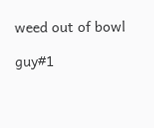weed out of bowl

guy#1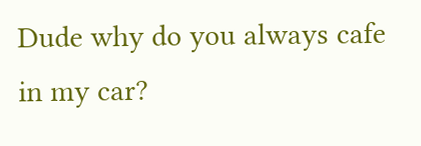Dude why do you always cafe in my car?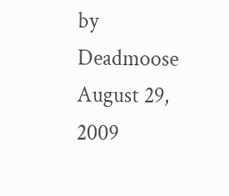by Deadmoose August 29, 2009